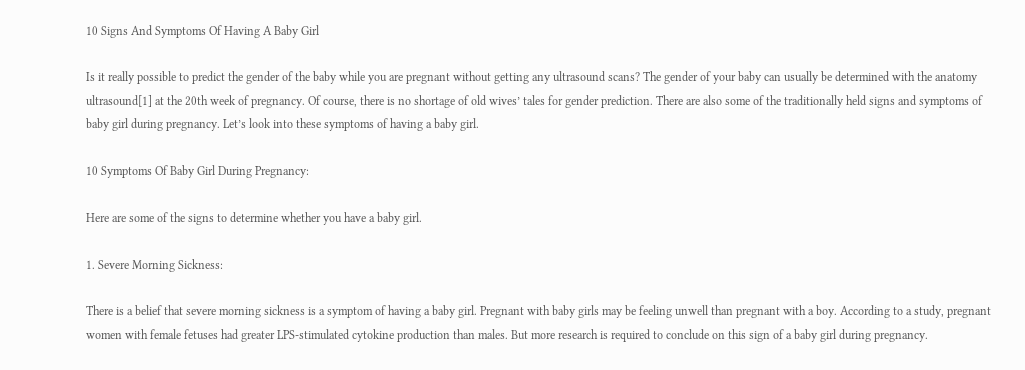10 Signs And Symptoms Of Having A Baby Girl

Is it really possible to predict the gender of the baby while you are pregnant without getting any ultrasound scans? The gender of your baby can usually be determined with the anatomy ultrasound[1] at the 20th week of pregnancy. Of course, there is no shortage of old wives’ tales for gender prediction. There are also some of the traditionally held signs and symptoms of baby girl during pregnancy. Let’s look into these symptoms of having a baby girl.

10 Symptoms Of Baby Girl During Pregnancy:

Here are some of the signs to determine whether you have a baby girl.

1. Severe Morning Sickness:

There is a belief that severe morning sickness is a symptom of having a baby girl. Pregnant with baby girls may be feeling unwell than pregnant with a boy. According to a study, pregnant women with female fetuses had greater LPS-stimulated cytokine production than males. But more research is required to conclude on this sign of a baby girl during pregnancy.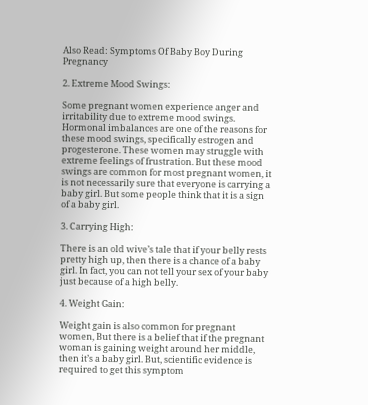Also Read: Symptoms Of Baby Boy During Pregnancy

2. Extreme Mood Swings:

Some pregnant women experience anger and irritability due to extreme mood swings. Hormonal imbalances are one of the reasons for these mood swings, specifically estrogen and progesterone. These women may struggle with extreme feelings of frustration. But these mood swings are common for most pregnant women, it is not necessarily sure that everyone is carrying a baby girl. But some people think that it is a sign of a baby girl.

3. Carrying High:

There is an old wive’s tale that if your belly rests pretty high up, then there is a chance of a baby girl. In fact, you can not tell your sex of your baby just because of a high belly.

4. Weight Gain:

Weight gain is also common for pregnant women, But there is a belief that if the pregnant woman is gaining weight around her middle, then it’s a baby girl. But, scientific evidence is required to get this symptom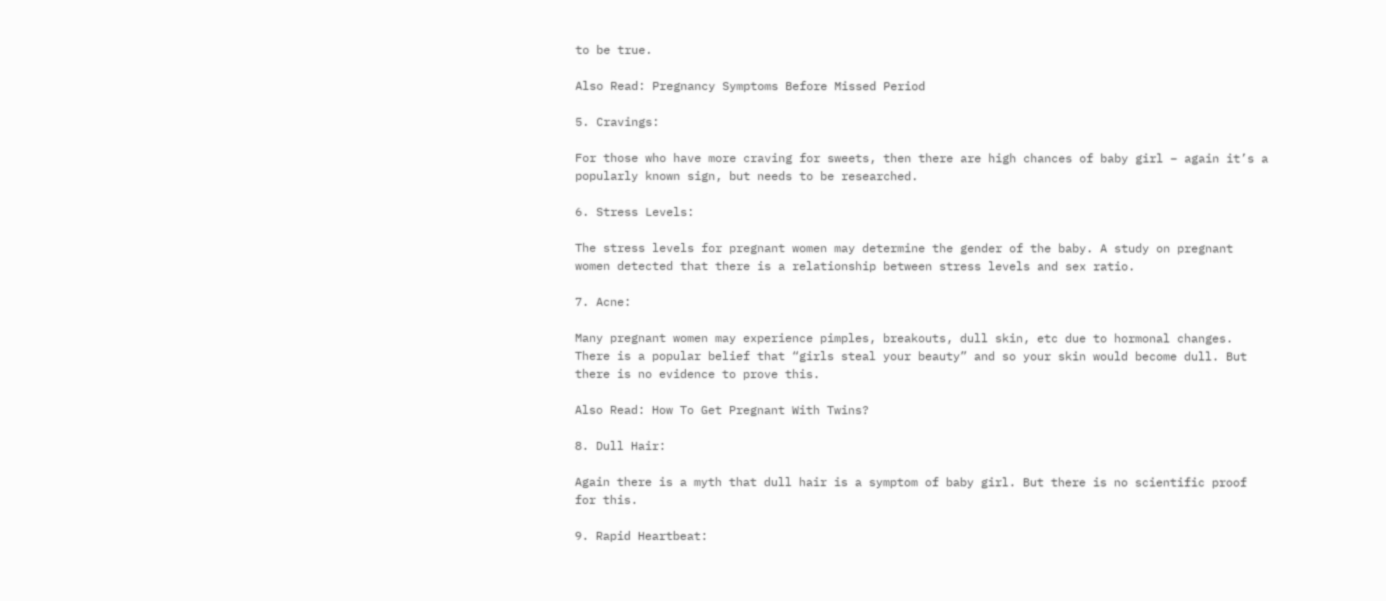to be true.

Also Read: Pregnancy Symptoms Before Missed Period

5. Cravings:

For those who have more craving for sweets, then there are high chances of baby girl – again it’s a popularly known sign, but needs to be researched.

6. Stress Levels:

The stress levels for pregnant women may determine the gender of the baby. A study on pregnant women detected that there is a relationship between stress levels and sex ratio.

7. Acne:

Many pregnant women may experience pimples, breakouts, dull skin, etc due to hormonal changes. There is a popular belief that “girls steal your beauty” and so your skin would become dull. But there is no evidence to prove this.

Also Read: How To Get Pregnant With Twins?

8. Dull Hair:

Again there is a myth that dull hair is a symptom of baby girl. But there is no scientific proof for this.

9. Rapid Heartbeat: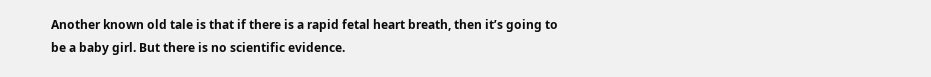Another known old tale is that if there is a rapid fetal heart breath, then it’s going to be a baby girl. But there is no scientific evidence.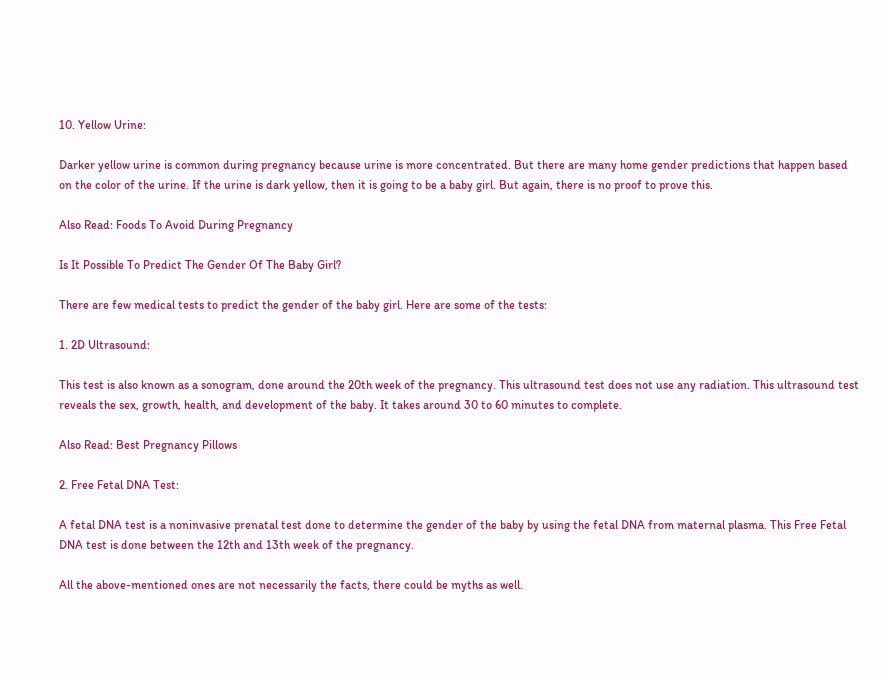10. Yellow Urine:

Darker yellow urine is common during pregnancy because urine is more concentrated. But there are many home gender predictions that happen based on the color of the urine. If the urine is dark yellow, then it is going to be a baby girl. But again, there is no proof to prove this.

Also Read: Foods To Avoid During Pregnancy

Is It Possible To Predict The Gender Of The Baby Girl?

There are few medical tests to predict the gender of the baby girl. Here are some of the tests:

1. 2D Ultrasound:

This test is also known as a sonogram, done around the 20th week of the pregnancy. This ultrasound test does not use any radiation. This ultrasound test reveals the sex, growth, health, and development of the baby. It takes around 30 to 60 minutes to complete.

Also Read: Best Pregnancy Pillows

2. Free Fetal DNA Test:

A fetal DNA test is a noninvasive prenatal test done to determine the gender of the baby by using the fetal DNA from maternal plasma. This Free Fetal DNA test is done between the 12th and 13th week of the pregnancy.

All the above-mentioned ones are not necessarily the facts, there could be myths as well.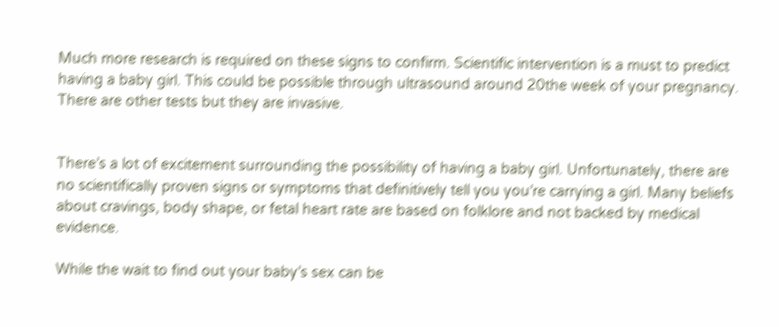Much more research is required on these signs to confirm. Scientific intervention is a must to predict having a baby girl. This could be possible through ultrasound around 20the week of your pregnancy. There are other tests but they are invasive.


There’s a lot of excitement surrounding the possibility of having a baby girl. Unfortunately, there are no scientifically proven signs or symptoms that definitively tell you you’re carrying a girl. Many beliefs about cravings, body shape, or fetal heart rate are based on folklore and not backed by medical evidence.

While the wait to find out your baby’s sex can be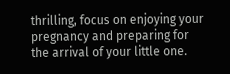thrilling, focus on enjoying your pregnancy and preparing for the arrival of your little one.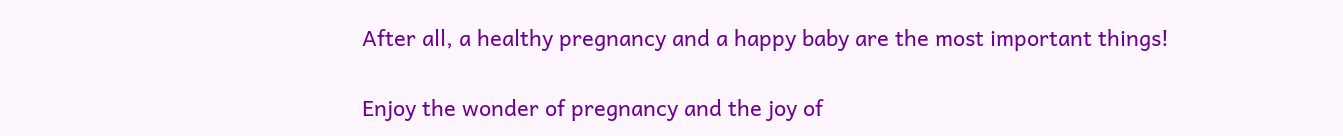After all, a healthy pregnancy and a happy baby are the most important things!

Enjoy the wonder of pregnancy and the joy of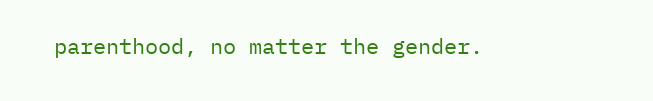parenthood, no matter the gender.